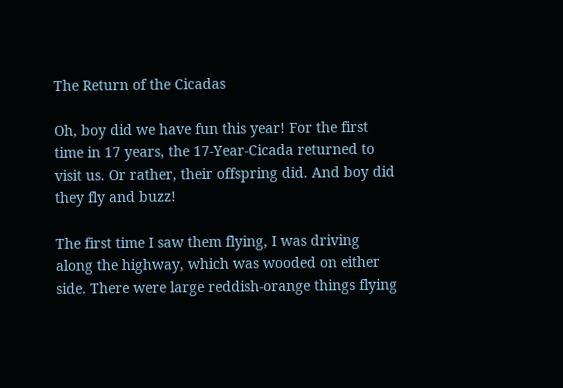The Return of the Cicadas

Oh, boy did we have fun this year! For the first time in 17 years, the 17-Year-Cicada returned to visit us. Or rather, their offspring did. And boy did they fly and buzz!

The first time I saw them flying, I was driving along the highway, which was wooded on either side. There were large reddish-orange things flying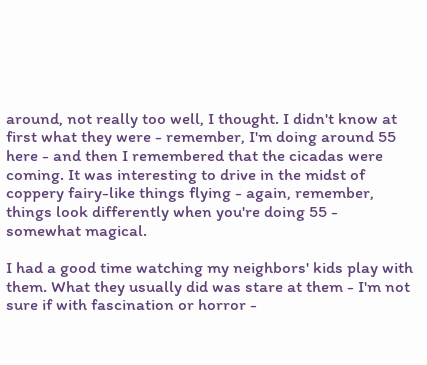around, not really too well, I thought. I didn't know at first what they were - remember, I'm doing around 55 here - and then I remembered that the cicadas were coming. It was interesting to drive in the midst of coppery fairy-like things flying - again, remember, things look differently when you're doing 55 - somewhat magical.

I had a good time watching my neighbors' kids play with them. What they usually did was stare at them - I'm not sure if with fascination or horror -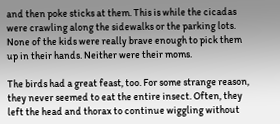and then poke sticks at them. This is while the cicadas were crawling along the sidewalks or the parking lots. None of the kids were really brave enough to pick them up in their hands. Neither were their moms.

The birds had a great feast, too. For some strange reason, they never seemed to eat the entire insect. Often, they left the head and thorax to continue wiggling without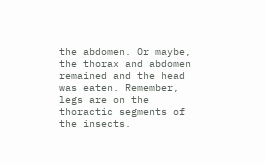the abdomen. Or maybe, the thorax and abdomen remained and the head was eaten. Remember, legs are on the thoractic segments of the insects.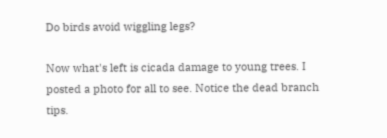Do birds avoid wiggling legs?

Now what's left is cicada damage to young trees. I posted a photo for all to see. Notice the dead branch tips.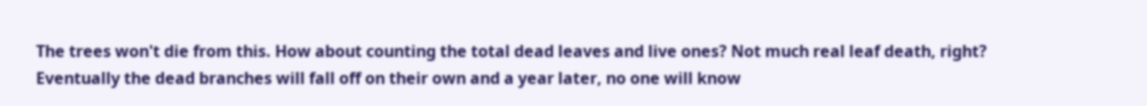The trees won't die from this. How about counting the total dead leaves and live ones? Not much real leaf death, right? Eventually the dead branches will fall off on their own and a year later, no one will know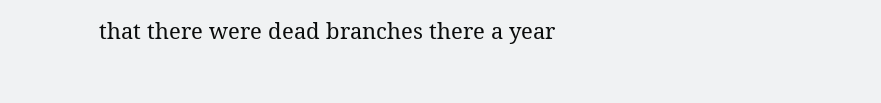that there were dead branches there a year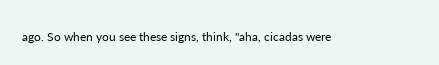ago. So when you see these signs, think, "aha, cicadas were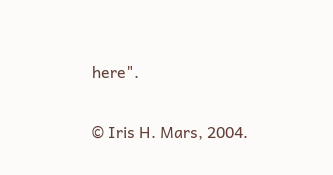here".

© Iris H. Mars, 2004.